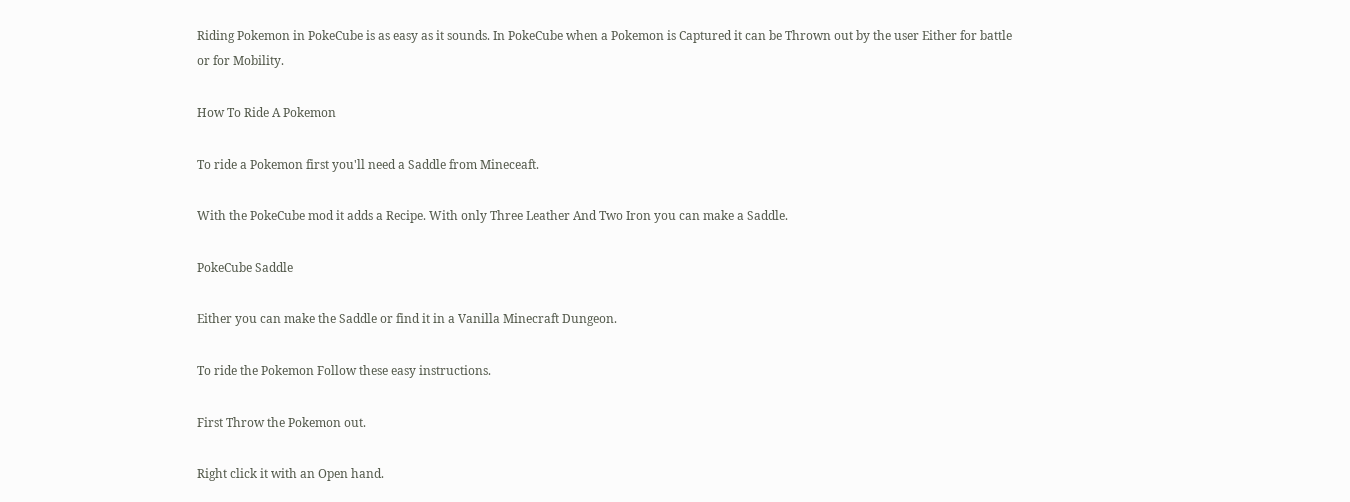Riding Pokemon in PokeCube is as easy as it sounds. In PokeCube when a Pokemon is Captured it can be Thrown out by the user Either for battle or for Mobility.

How To Ride A Pokemon

To ride a Pokemon first you'll need a Saddle from Mineceaft.

With the PokeCube mod it adds a Recipe. With only Three Leather And Two Iron you can make a Saddle.

PokeCube Saddle

Either you can make the Saddle or find it in a Vanilla Minecraft Dungeon.

To ride the Pokemon Follow these easy instructions.

First Throw the Pokemon out.

Right click it with an Open hand.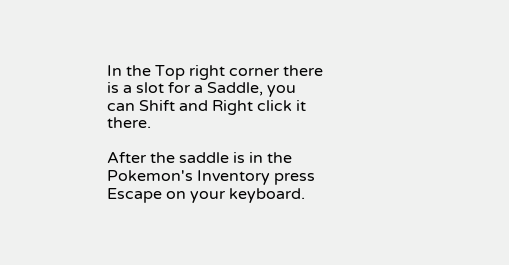In the Top right corner there is a slot for a Saddle, you can Shift and Right click it there.

After the saddle is in the Pokemon's Inventory press Escape on your keyboard.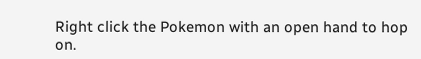Right click the Pokemon with an open hand to hop on.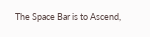The Space Bar is to Ascend,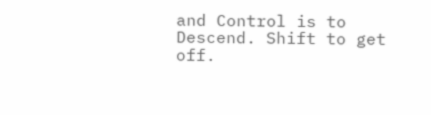and Control is to Descend. Shift to get off.